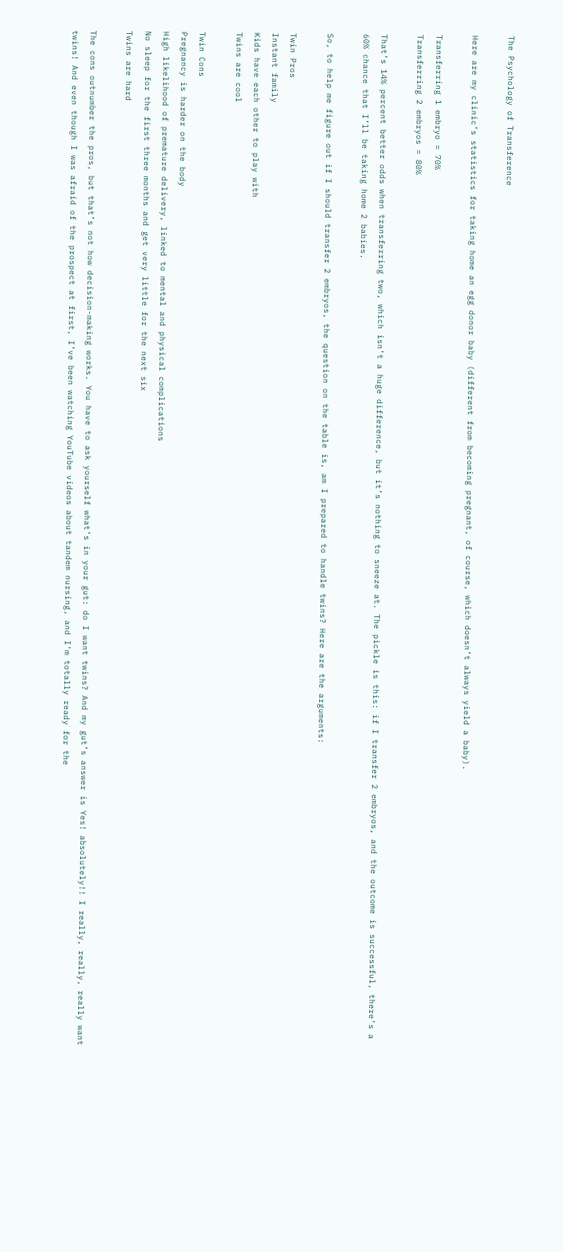The Psychology of Transference

Here are my clinic’s statistics for taking home an egg donor baby (different from becoming pregnant, of course, which doesn’t always yield a baby).

Transferring 1 embryo = 70%
Transferring 2 embryos = 80%

That’s 14% percent better odds when transferring two, which isn’t a huge difference, but it’s nothing to sneeze at. The pickle is this: if I transfer 2 embryos, and the outcome is successful, there’s a 60% chance that I’ll be taking home 2 babies.

So, to help me figure out if I should transfer 2 embryos, the question on the table is, am I prepared to handle twins? Here are the arguments:

Twin Pros
Instant family
Kids have each other to play with
Twins are cool

Twin Cons
Pregnancy is harder on the body
High likelihood of premature delivery, linked to mental and physical complications
No sleep for the first three months and get very little for the next six
Twins are hard

The cons outnumber the pros, but that’s not how decision-making works. You have to ask yourself what’s in your gut: do I want twins? And my gut’s answer is Yes! absolutely!! I really, really, really want twins! And even though I was afraid of the prospect at first, I’ve been watching YouTube videos about tandem nursing, and I’m totally ready for the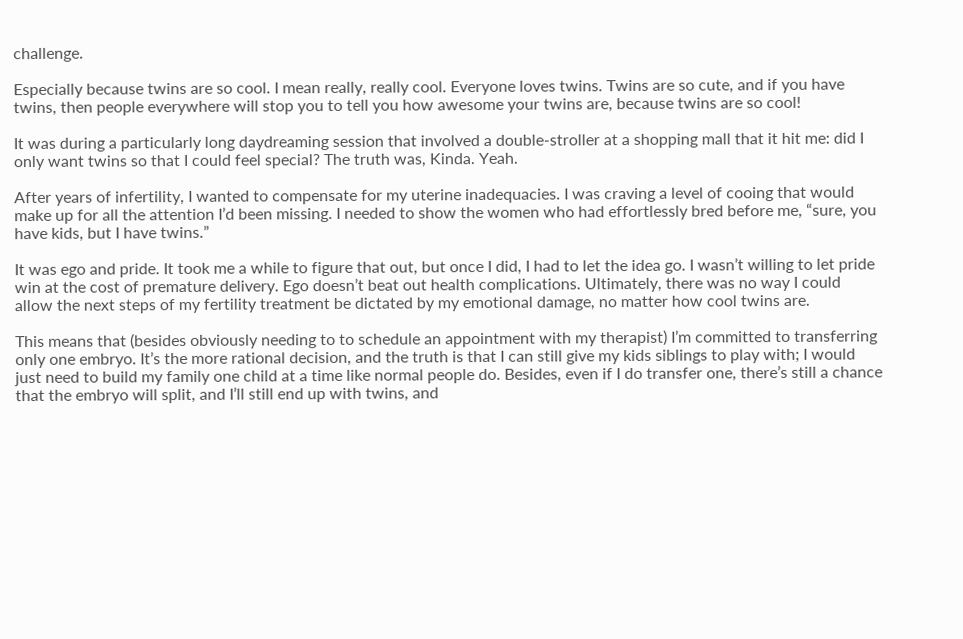challenge.

Especially because twins are so cool. I mean really, really cool. Everyone loves twins. Twins are so cute, and if you have twins, then people everywhere will stop you to tell you how awesome your twins are, because twins are so cool!

It was during a particularly long daydreaming session that involved a double-stroller at a shopping mall that it hit me: did I only want twins so that I could feel special? The truth was, Kinda. Yeah.

After years of infertility, I wanted to compensate for my uterine inadequacies. I was craving a level of cooing that would make up for all the attention I’d been missing. I needed to show the women who had effortlessly bred before me, “sure, you have kids, but I have twins.”

It was ego and pride. It took me a while to figure that out, but once I did, I had to let the idea go. I wasn’t willing to let pride win at the cost of premature delivery. Ego doesn’t beat out health complications. Ultimately, there was no way I could allow the next steps of my fertility treatment be dictated by my emotional damage, no matter how cool twins are.

This means that (besides obviously needing to to schedule an appointment with my therapist) I’m committed to transferring only one embryo. It’s the more rational decision, and the truth is that I can still give my kids siblings to play with; I would just need to build my family one child at a time like normal people do. Besides, even if I do transfer one, there’s still a chance that the embryo will split, and I’ll still end up with twins, and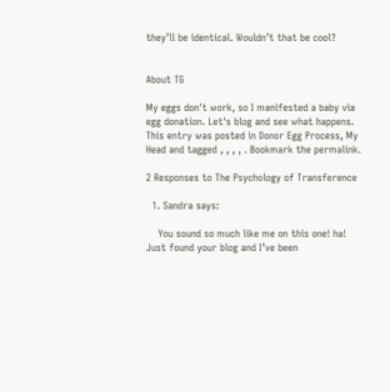they’ll be identical. Wouldn’t that be cool?


About TG

My eggs don't work, so I manifested a baby via egg donation. Let's blog and see what happens.
This entry was posted in Donor Egg Process, My Head and tagged , , , , . Bookmark the permalink.

2 Responses to The Psychology of Transference

  1. Sandra says:

    You sound so much like me on this one! ha! Just found your blog and I’ve been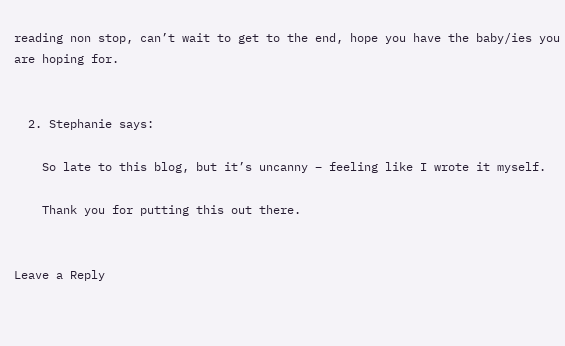reading non stop, can’t wait to get to the end, hope you have the baby/ies you are hoping for.


  2. Stephanie says:

    So late to this blog, but it’s uncanny – feeling like I wrote it myself.

    Thank you for putting this out there.


Leave a Reply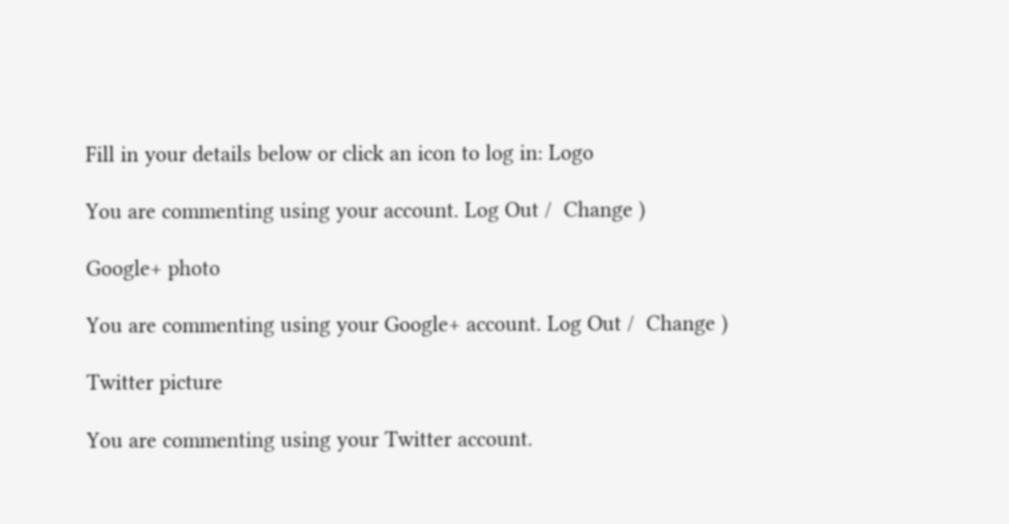Fill in your details below or click an icon to log in: Logo

You are commenting using your account. Log Out /  Change )

Google+ photo

You are commenting using your Google+ account. Log Out /  Change )

Twitter picture

You are commenting using your Twitter account.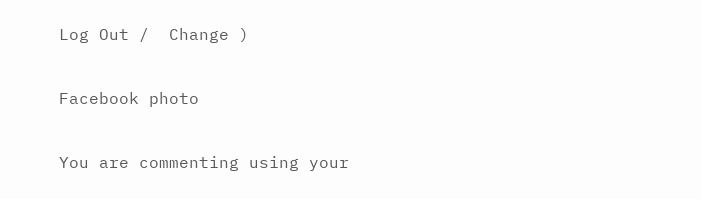Log Out /  Change )

Facebook photo

You are commenting using your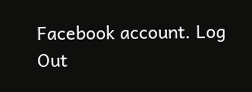Facebook account. Log Out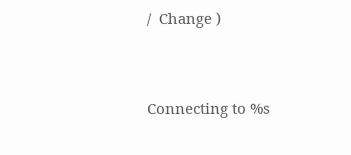/  Change )


Connecting to %s